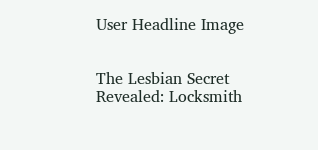User Headline Image


The Lesbian Secret Revealed: Locksmith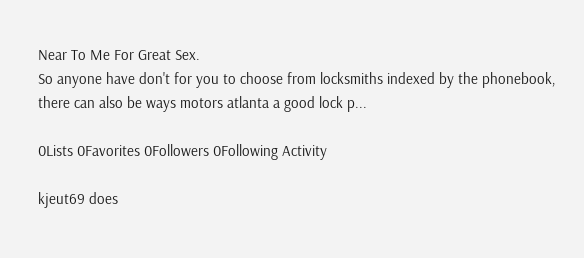Near To Me For Great Sex.
So anyone have don't for you to choose from locksmiths indexed by the phonebook, there can also be ways motors atlanta a good lock p...

0Lists 0Favorites 0Followers 0Following Activity

kjeut69 does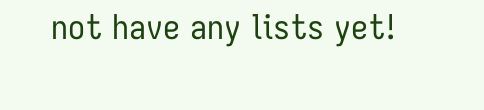not have any lists yet!